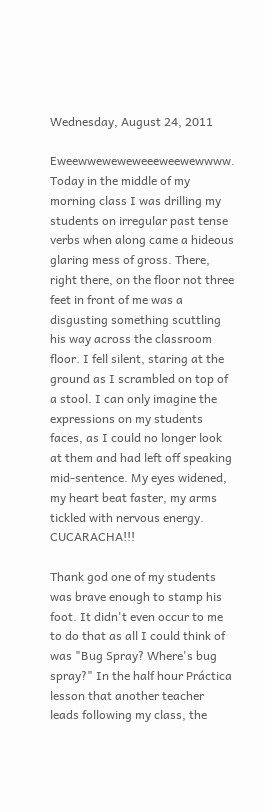Wednesday, August 24, 2011

Eweewweweweweeeweewewwww. Today in the middle of my morning class I was drilling my students on irregular past tense verbs when along came a hideous glaring mess of gross. There, right there, on the floor not three feet in front of me was a disgusting something scuttling his way across the classroom floor. I fell silent, staring at the ground as I scrambled on top of a stool. I can only imagine the expressions on my students faces, as I could no longer look at them and had left off speaking mid-sentence. My eyes widened, my heart beat faster, my arms tickled with nervous energy. CUCARACHA!!!

Thank god one of my students was brave enough to stamp his foot. It didn't even occur to me to do that as all I could think of was "Bug Spray? Where's bug spray?" In the half hour Práctica lesson that another teacher leads following my class, the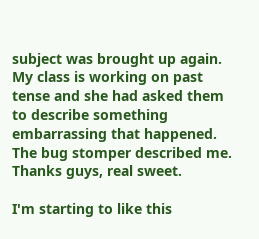subject was brought up again. My class is working on past tense and she had asked them to describe something embarrassing that happened. The bug stomper described me. Thanks guys, real sweet.

I'm starting to like this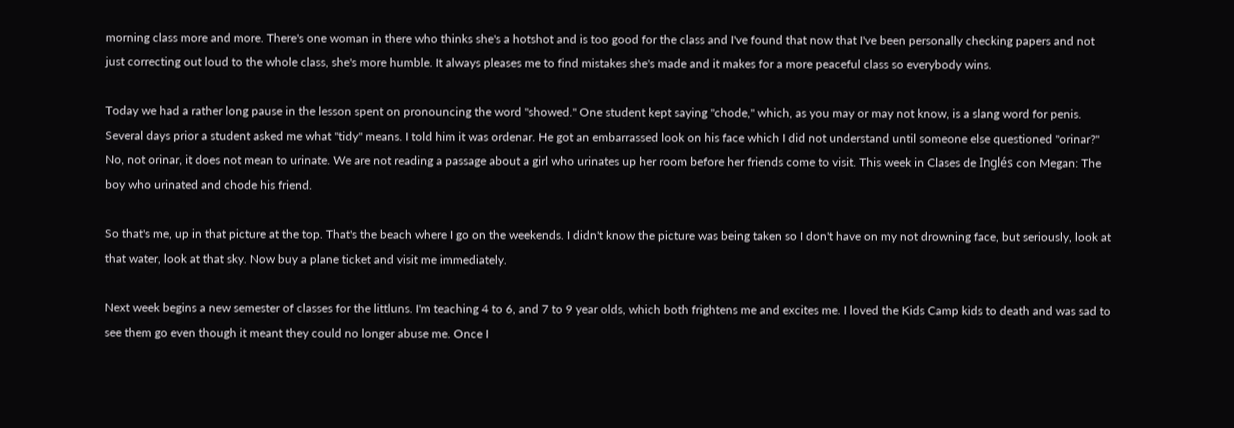morning class more and more. There's one woman in there who thinks she's a hotshot and is too good for the class and I've found that now that I've been personally checking papers and not just correcting out loud to the whole class, she's more humble. It always pleases me to find mistakes she's made and it makes for a more peaceful class so everybody wins.

Today we had a rather long pause in the lesson spent on pronouncing the word "showed." One student kept saying "chode," which, as you may or may not know, is a slang word for penis. Several days prior a student asked me what "tidy" means. I told him it was ordenar. He got an embarrassed look on his face which I did not understand until someone else questioned "orinar?" No, not orinar, it does not mean to urinate. We are not reading a passage about a girl who urinates up her room before her friends come to visit. This week in Clases de Inglés con Megan: The boy who urinated and chode his friend.

So that's me, up in that picture at the top. That's the beach where I go on the weekends. I didn't know the picture was being taken so I don't have on my not drowning face, but seriously, look at that water, look at that sky. Now buy a plane ticket and visit me immediately.

Next week begins a new semester of classes for the littluns. I'm teaching 4 to 6, and 7 to 9 year olds, which both frightens me and excites me. I loved the Kids Camp kids to death and was sad to see them go even though it meant they could no longer abuse me. Once I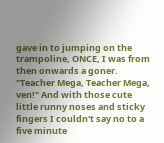gave in to jumping on the trampoline, ONCE, I was from then onwards a goner. "Teacher Mega, Teacher Mega, ven!" And with those cute little runny noses and sticky fingers I couldn't say no to a five minute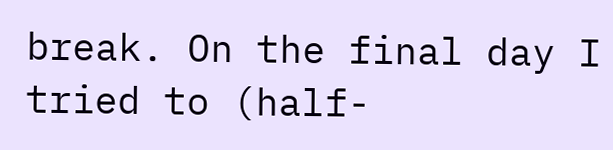break. On the final day I tried to (half-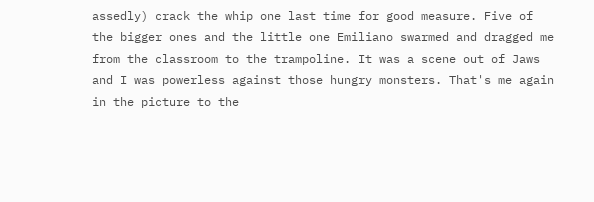assedly) crack the whip one last time for good measure. Five of the bigger ones and the little one Emiliano swarmed and dragged me from the classroom to the trampoline. It was a scene out of Jaws and I was powerless against those hungry monsters. That's me again in the picture to the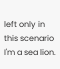left only in this scenario I'm a sea lion.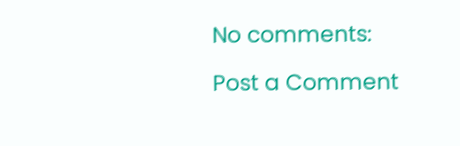No comments:

Post a Comment